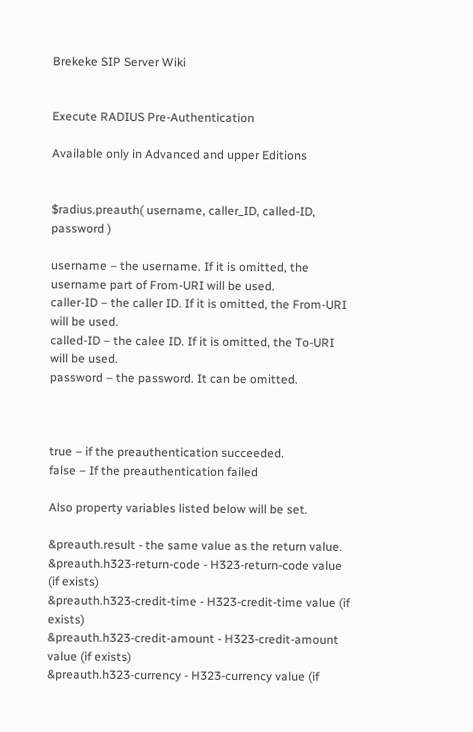Brekeke SIP Server Wiki


Execute RADIUS Pre-Authentication

Available only in Advanced and upper Editions


$radius.preauth( username, caller_ID, called-ID, password )

username – the username. If it is omitted, the username part of From-URI will be used.
caller-ID – the caller ID. If it is omitted, the From-URI will be used.
called-ID – the calee ID. If it is omitted, the To-URI will be used.
password – the password. It can be omitted.



true – if the preauthentication succeeded.
false – If the preauthentication failed

Also property variables listed below will be set.

&preauth.result - the same value as the return value.
&preauth.h323-return-code - H323-return-code value (if exists)
&preauth.h323-credit-time - H323-credit-time value (if exists)
&preauth.h323-credit-amount - H323-credit-amount value (if exists)
&preauth.h323-currency - H323-currency value (if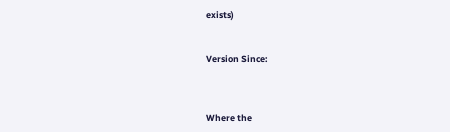exists)


Version Since:



Where the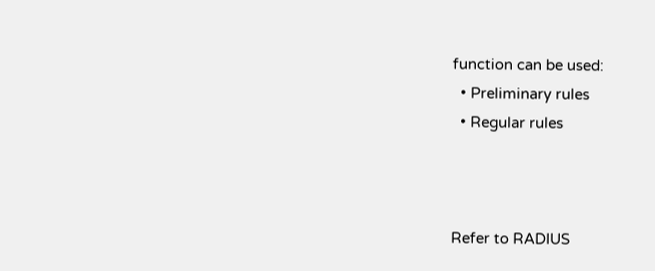function can be used:
  • Preliminary rules
  • Regular rules



Refer to RADIUS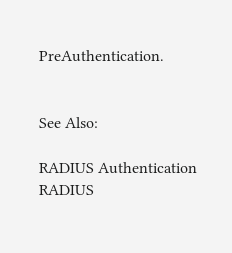PreAuthentication.


See Also:

RADIUS Authentication
RADIUS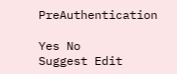PreAuthentication

Yes No
Suggest Edit